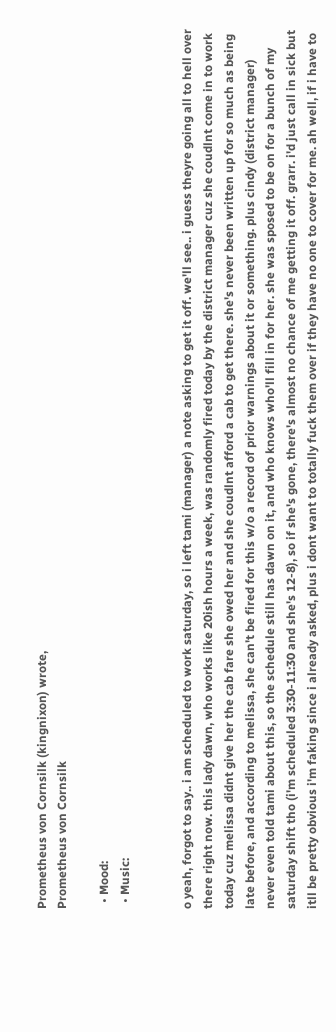Prometheus von Cornsilk (kingnixon) wrote,
Prometheus von Cornsilk

  • Mood:
  • Music:


o yeah, forgot to say.. i am scheduled to work saturday, so i left tami (manager) a note asking to get it off. we'll see.. i guess theyre going all to hell over there right now. this lady dawn, who works like 20ish hours a week, was randomly fired today by the district manager cuz she coudlnt come in to work today cuz melissa didnt give her the cab fare she owed her and she coudlnt afford a cab to get there. she's never been written up for so much as being late before, and according to melissa, she can't be fired for this w/o a record of prior warnings about it or something. plus cindy (district manager) never even told tami about this, so the schedule still has dawn on it, and who knows who'll fill in for her. she was sposed to be on for a bunch of my saturday shift tho (i'm scheduled 3:30-11:30 and she's 12-8), so if she's gone, there's almost no chance of me getting it off. grarr. i'd just call in sick but itll be pretty obvious i'm faking since i already asked, plus i dont want to totally fuck them over if they have no one to cover for me. ah well, if i have to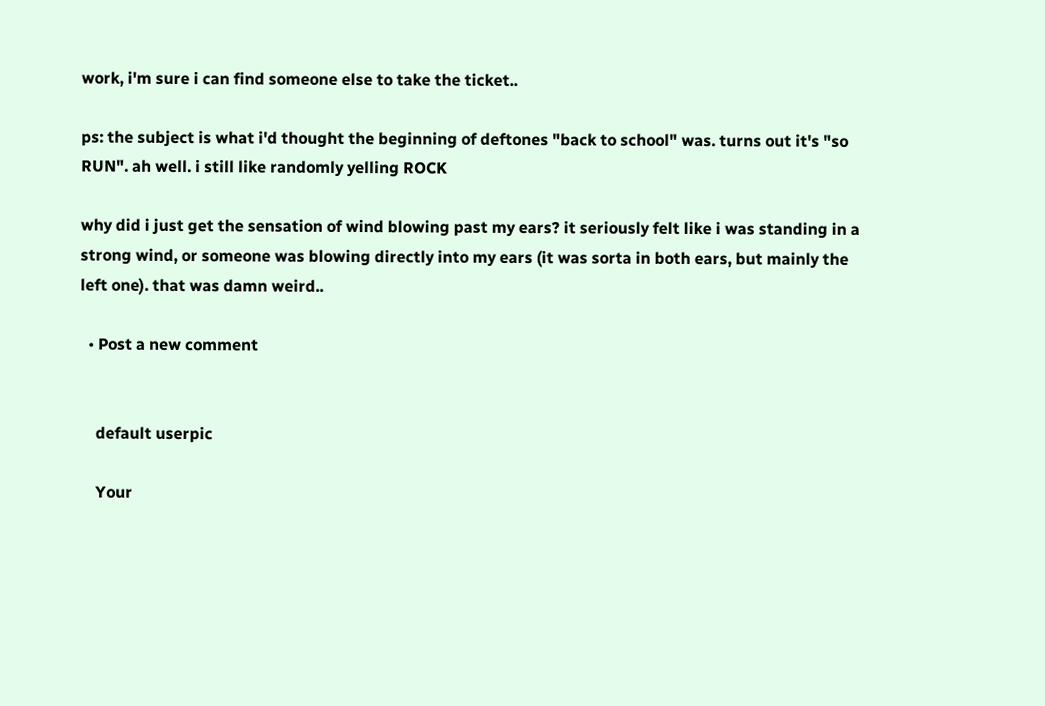work, i'm sure i can find someone else to take the ticket..

ps: the subject is what i'd thought the beginning of deftones "back to school" was. turns out it's "so RUN". ah well. i still like randomly yelling ROCK

why did i just get the sensation of wind blowing past my ears? it seriously felt like i was standing in a strong wind, or someone was blowing directly into my ears (it was sorta in both ears, but mainly the left one). that was damn weird..

  • Post a new comment


    default userpic

    Your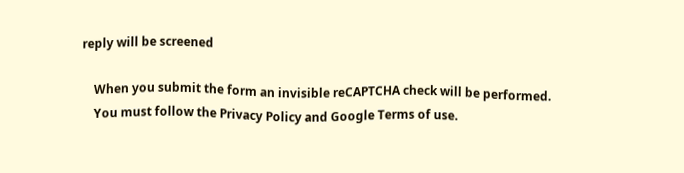reply will be screened

    When you submit the form an invisible reCAPTCHA check will be performed.
    You must follow the Privacy Policy and Google Terms of use.